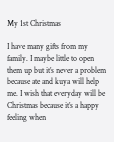My 1st Christmas

I have many gifts from my family. I maybe little to open them up but it’s never a problem because ate and kuya will help me. I wish that everyday will be Christmas because it’s a happy feeling when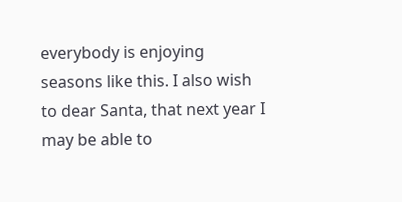everybody is enjoying seasons like this. I also wish to dear Santa, that next year I may be able to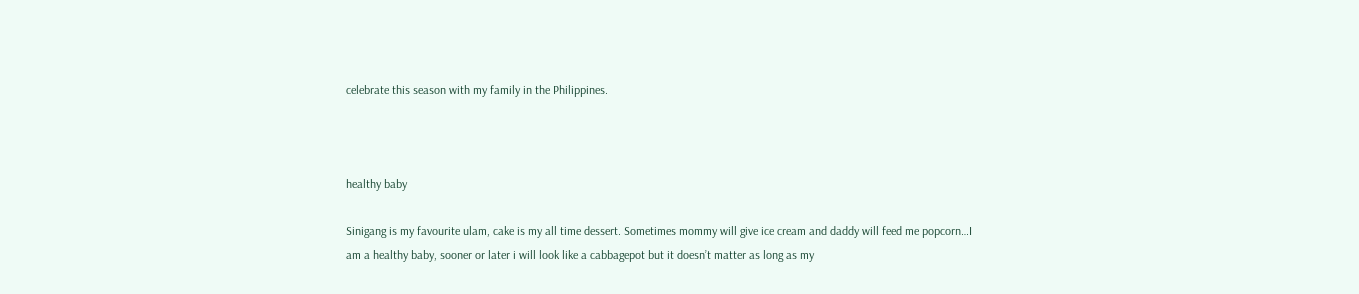celebrate this season with my family in the Philippines.



healthy baby

Sinigang is my favourite ulam, cake is my all time dessert. Sometimes mommy will give ice cream and daddy will feed me popcorn…I am a healthy baby, sooner or later i will look like a cabbagepot but it doesn’t matter as long as my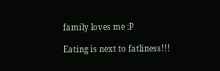family loves me :P

Eating is next to fatliness!!!